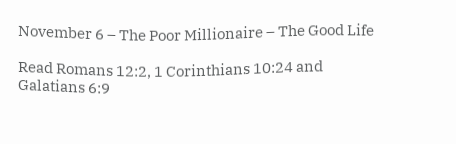November 6 – The Poor Millionaire – The Good Life

Read Romans 12:2, 1 Corinthians 10:24 and Galatians 6:9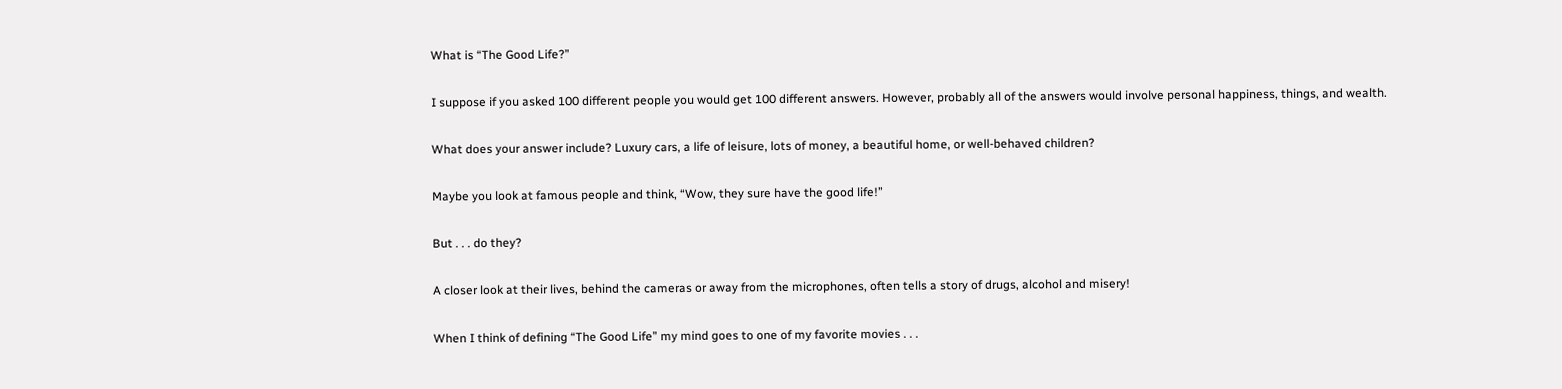What is “The Good Life?”

I suppose if you asked 100 different people you would get 100 different answers. However, probably all of the answers would involve personal happiness, things, and wealth.

What does your answer include? Luxury cars, a life of leisure, lots of money, a beautiful home, or well-behaved children?

Maybe you look at famous people and think, “Wow, they sure have the good life!”

But . . . do they?

A closer look at their lives, behind the cameras or away from the microphones, often tells a story of drugs, alcohol and misery!

When I think of defining “The Good Life” my mind goes to one of my favorite movies . . .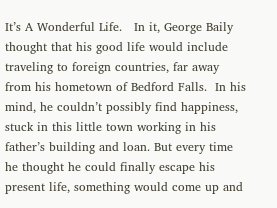It’s A Wonderful Life.   In it, George Baily thought that his good life would include traveling to foreign countries, far away from his hometown of Bedford Falls.  In his mind, he couldn’t possibly find happiness, stuck in this little town working in his father’s building and loan. But every time he thought he could finally escape his present life, something would come up and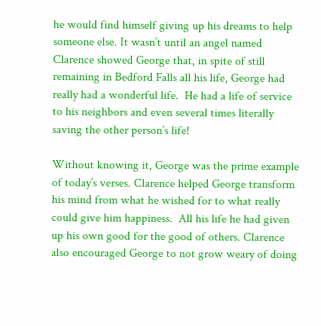he would find himself giving up his dreams to help someone else. It wasn’t until an angel named Clarence showed George that, in spite of still remaining in Bedford Falls all his life, George had really had a wonderful life.  He had a life of service to his neighbors and even several times literally saving the other person’s life!

Without knowing it, George was the prime example of today’s verses. Clarence helped George transform his mind from what he wished for to what really could give him happiness.  All his life he had given up his own good for the good of others. Clarence also encouraged George to not grow weary of doing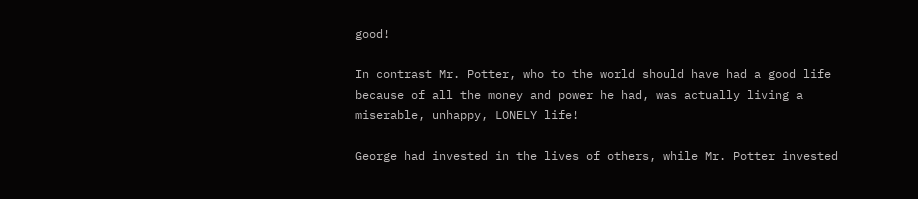good!

In contrast Mr. Potter, who to the world should have had a good life because of all the money and power he had, was actually living a miserable, unhappy, LONELY life!

George had invested in the lives of others, while Mr. Potter invested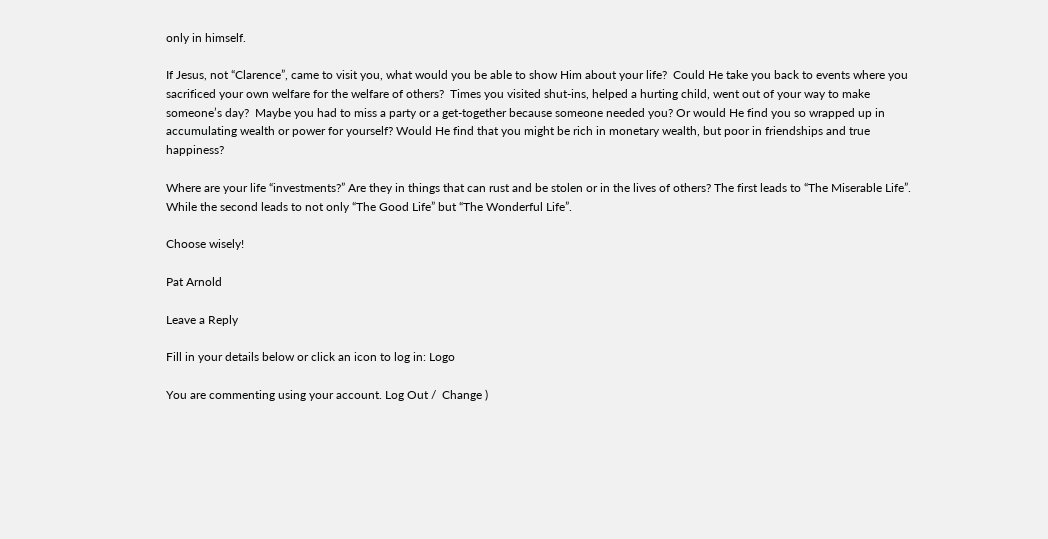only in himself.

If Jesus, not “Clarence”, came to visit you, what would you be able to show Him about your life?  Could He take you back to events where you sacrificed your own welfare for the welfare of others?  Times you visited shut-ins, helped a hurting child, went out of your way to make someone’s day?  Maybe you had to miss a party or a get-together because someone needed you? Or would He find you so wrapped up in accumulating wealth or power for yourself? Would He find that you might be rich in monetary wealth, but poor in friendships and true happiness?

Where are your life “investments?” Are they in things that can rust and be stolen or in the lives of others? The first leads to “The Miserable Life”. While the second leads to not only “The Good Life” but “The Wonderful Life”.

Choose wisely!

Pat Arnold

Leave a Reply

Fill in your details below or click an icon to log in: Logo

You are commenting using your account. Log Out /  Change )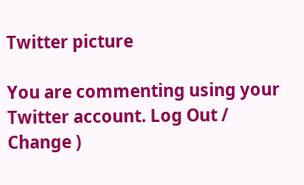Twitter picture

You are commenting using your Twitter account. Log Out /  Change )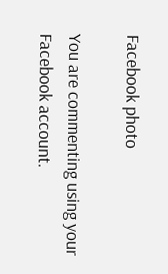Facebook photo

You are commenting using your Facebook account.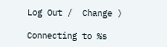Log Out /  Change )

Connecting to %s